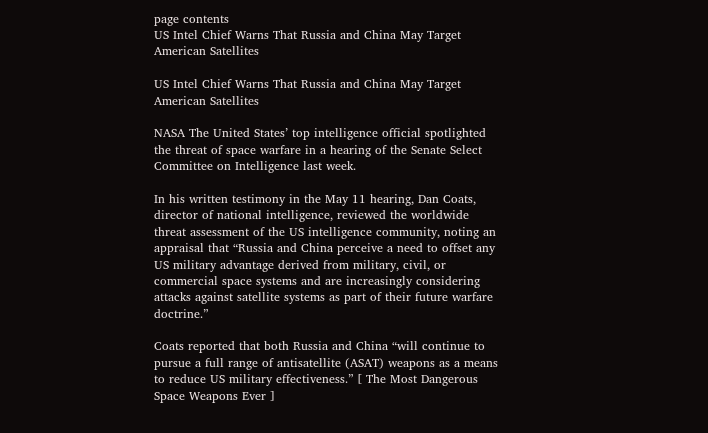page contents
US Intel Chief Warns That Russia and China May Target American Satellites

US Intel Chief Warns That Russia and China May Target American Satellites

NASA The United States’ top intelligence official spotlighted the threat of space warfare in a hearing of the Senate Select Committee on Intelligence last week.

In his written testimony in the May 11 hearing, Dan Coats, director of national intelligence, reviewed the worldwide threat assessment of the US intelligence community, noting an appraisal that “Russia and China perceive a need to offset any US military advantage derived from military, civil, or commercial space systems and are increasingly considering attacks against satellite systems as part of their future warfare doctrine.”

Coats reported that both Russia and China “will continue to pursue a full range of antisatellite (ASAT) weapons as a means to reduce US military effectiveness.” [ The Most Dangerous Space Weapons Ever ]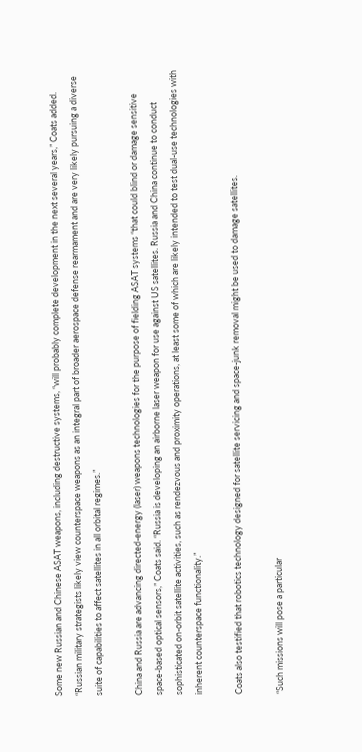Some new Russian and Chinese ASAT weapons, including destructive systems, “will probably complete development in the next several years,” Coats added. “Russian military strategists likely view counterspace weapons as an integral part of broader aerospace defense rearmament and are very likely pursuing a diverse suite of capabilities to affect satellites in all orbital regimes.”

China and Russia are advancing directed-energy (laser) weapons technologies for the purpose of fielding ASAT systems “that could blind or damage sensitive space-based optical sensors,” Coats said. “Russia is developing an airborne laser weapon for use against US satellites. Russia and China continue to conduct sophisticated on-orbit satellite activities, such as rendezvous and proximity operations, at least some of which are likely intended to test dual-use technologies with inherent counterspace functionality.”

Coats also testified that robotics technology designed for satellite servicing and space-junk removal might be used to damage satellites.

“Such missions will pose a particular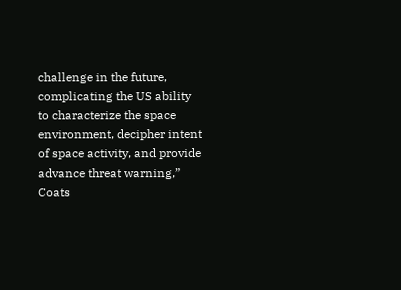challenge in the future, complicating the US ability to characterize the space environment, decipher intent of space activity, and provide advance threat warning,” Coats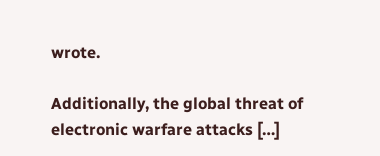wrote.

Additionally, the global threat of electronic warfare attacks […]